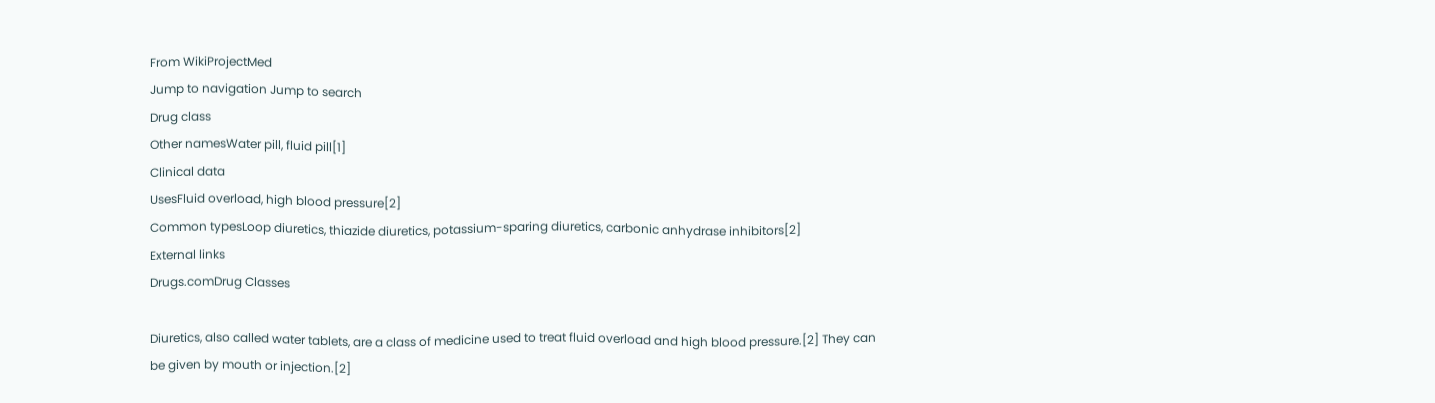From WikiProjectMed
Jump to navigation Jump to search
Drug class
Other namesWater pill, fluid pill[1]
Clinical data
UsesFluid overload, high blood pressure[2]
Common typesLoop diuretics, thiazide diuretics, potassium-sparing diuretics, carbonic anhydrase inhibitors[2]
External links
Drugs.comDrug Classes

Diuretics, also called water tablets, are a class of medicine used to treat fluid overload and high blood pressure.[2] They can be given by mouth or injection.[2]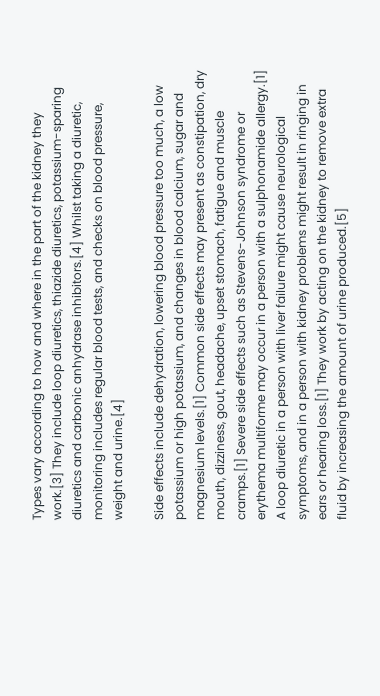Types vary according to how and where in the part of the kidney they work.[3] They include loop diuretics, thiazide diuretics, potassium-sparing diuretics and carbonic anhydrase inhibitors.[4] Whilst taking a diuretic, monitoring includes regular blood tests, and checks on blood pressure, weight and urine.[4]

Side effects include dehydration, lowering blood pressure too much, a low potassium or high potassium, and changes in blood calcium, sugar and magnesium levels.[1] Common side effects may present as constipation, dry mouth, dizziness, gout, headache, upset stomach, fatigue and muscle cramps.[1] Severe side effects such as Stevens-Johnson syndrome or erythema multiforme may occur in a person with a sulphonamide allergy.[1] A loop diuretic in a person with liver failure might cause neurological symptoms, and in a person with kidney problems might result in ringing in ears or hearing loss.[1] They work by acting on the kidney to remove extra fluid by increasing the amount of urine produced.[5]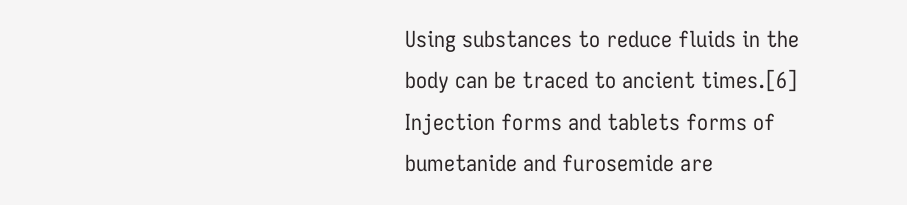Using substances to reduce fluids in the body can be traced to ancient times.[6] Injection forms and tablets forms of bumetanide and furosemide are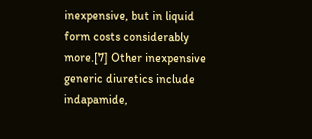inexpensive, but in liquid form costs considerably more.[7] Other inexpensive generic diuretics include indapamide,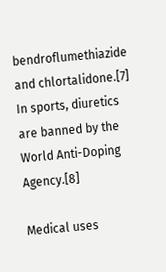bendroflumethiazide and chlortalidone.[7] In sports, diuretics are banned by the World Anti-Doping Agency.[8]

Medical uses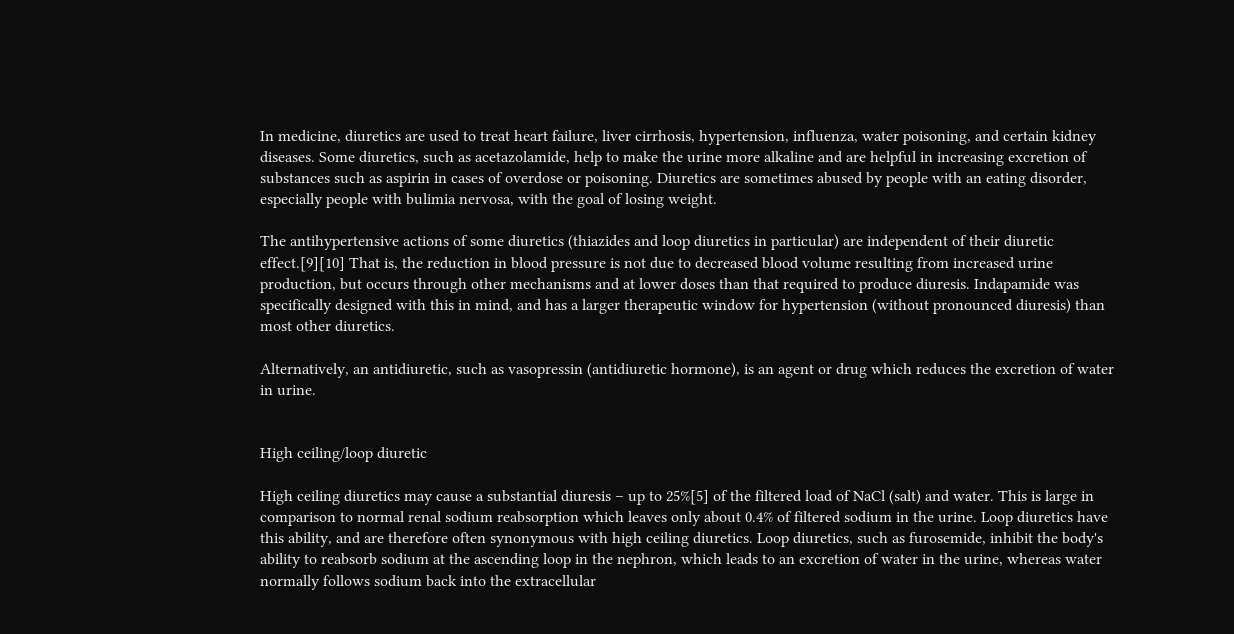In medicine, diuretics are used to treat heart failure, liver cirrhosis, hypertension, influenza, water poisoning, and certain kidney diseases. Some diuretics, such as acetazolamide, help to make the urine more alkaline and are helpful in increasing excretion of substances such as aspirin in cases of overdose or poisoning. Diuretics are sometimes abused by people with an eating disorder, especially people with bulimia nervosa, with the goal of losing weight.

The antihypertensive actions of some diuretics (thiazides and loop diuretics in particular) are independent of their diuretic effect.[9][10] That is, the reduction in blood pressure is not due to decreased blood volume resulting from increased urine production, but occurs through other mechanisms and at lower doses than that required to produce diuresis. Indapamide was specifically designed with this in mind, and has a larger therapeutic window for hypertension (without pronounced diuresis) than most other diuretics.

Alternatively, an antidiuretic, such as vasopressin (antidiuretic hormone), is an agent or drug which reduces the excretion of water in urine.


High ceiling/loop diuretic

High ceiling diuretics may cause a substantial diuresis – up to 25%[5] of the filtered load of NaCl (salt) and water. This is large in comparison to normal renal sodium reabsorption which leaves only about 0.4% of filtered sodium in the urine. Loop diuretics have this ability, and are therefore often synonymous with high ceiling diuretics. Loop diuretics, such as furosemide, inhibit the body's ability to reabsorb sodium at the ascending loop in the nephron, which leads to an excretion of water in the urine, whereas water normally follows sodium back into the extracellular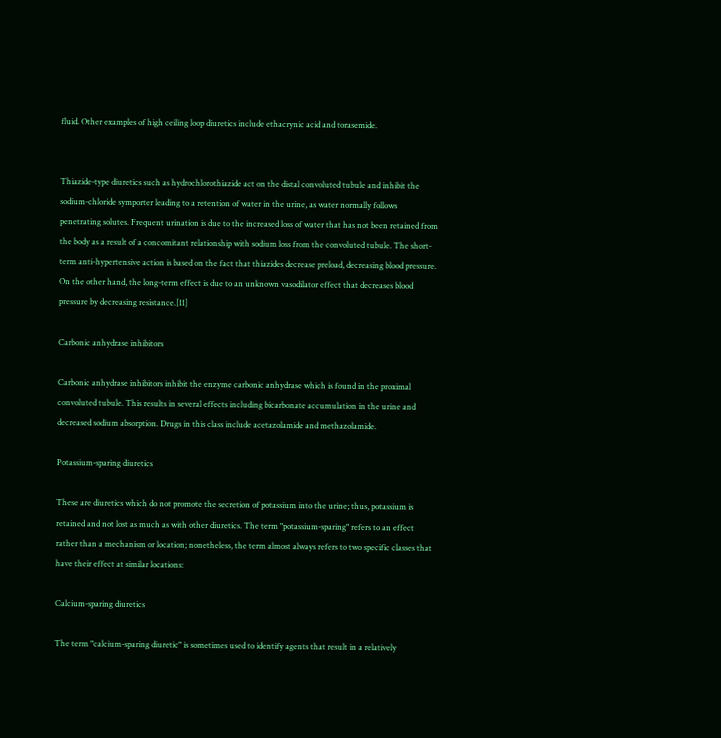fluid. Other examples of high ceiling loop diuretics include ethacrynic acid and torasemide.


Thiazide-type diuretics such as hydrochlorothiazide act on the distal convoluted tubule and inhibit the sodium-chloride symporter leading to a retention of water in the urine, as water normally follows penetrating solutes. Frequent urination is due to the increased loss of water that has not been retained from the body as a result of a concomitant relationship with sodium loss from the convoluted tubule. The short-term anti-hypertensive action is based on the fact that thiazides decrease preload, decreasing blood pressure. On the other hand, the long-term effect is due to an unknown vasodilator effect that decreases blood pressure by decreasing resistance.[11]

Carbonic anhydrase inhibitors

Carbonic anhydrase inhibitors inhibit the enzyme carbonic anhydrase which is found in the proximal convoluted tubule. This results in several effects including bicarbonate accumulation in the urine and decreased sodium absorption. Drugs in this class include acetazolamide and methazolamide.

Potassium-sparing diuretics

These are diuretics which do not promote the secretion of potassium into the urine; thus, potassium is retained and not lost as much as with other diuretics. The term "potassium-sparing" refers to an effect rather than a mechanism or location; nonetheless, the term almost always refers to two specific classes that have their effect at similar locations:

Calcium-sparing diuretics

The term "calcium-sparing diuretic" is sometimes used to identify agents that result in a relatively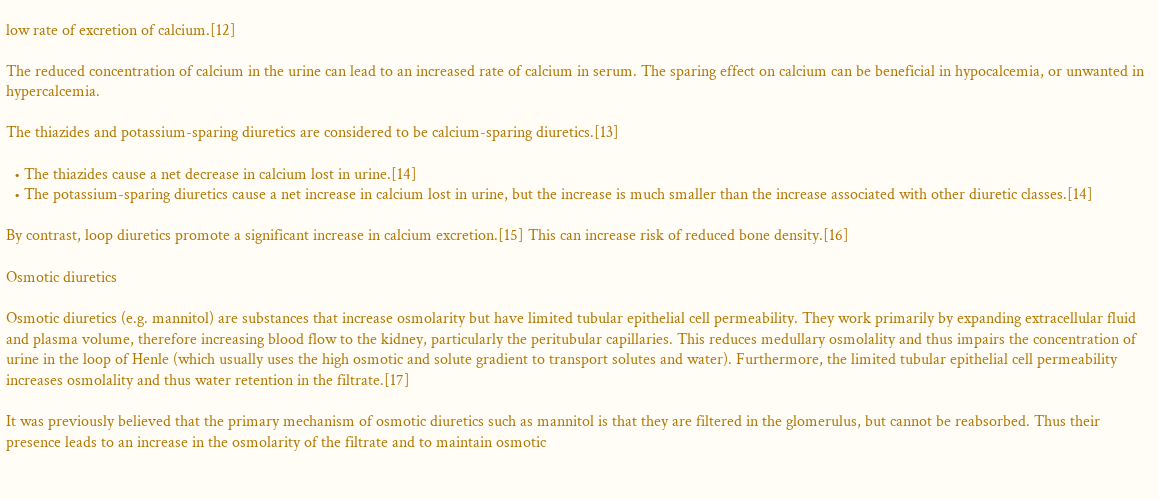low rate of excretion of calcium.[12]

The reduced concentration of calcium in the urine can lead to an increased rate of calcium in serum. The sparing effect on calcium can be beneficial in hypocalcemia, or unwanted in hypercalcemia.

The thiazides and potassium-sparing diuretics are considered to be calcium-sparing diuretics.[13]

  • The thiazides cause a net decrease in calcium lost in urine.[14]
  • The potassium-sparing diuretics cause a net increase in calcium lost in urine, but the increase is much smaller than the increase associated with other diuretic classes.[14]

By contrast, loop diuretics promote a significant increase in calcium excretion.[15] This can increase risk of reduced bone density.[16]

Osmotic diuretics

Osmotic diuretics (e.g. mannitol) are substances that increase osmolarity but have limited tubular epithelial cell permeability. They work primarily by expanding extracellular fluid and plasma volume, therefore increasing blood flow to the kidney, particularly the peritubular capillaries. This reduces medullary osmolality and thus impairs the concentration of urine in the loop of Henle (which usually uses the high osmotic and solute gradient to transport solutes and water). Furthermore, the limited tubular epithelial cell permeability increases osmolality and thus water retention in the filtrate.[17]

It was previously believed that the primary mechanism of osmotic diuretics such as mannitol is that they are filtered in the glomerulus, but cannot be reabsorbed. Thus their presence leads to an increase in the osmolarity of the filtrate and to maintain osmotic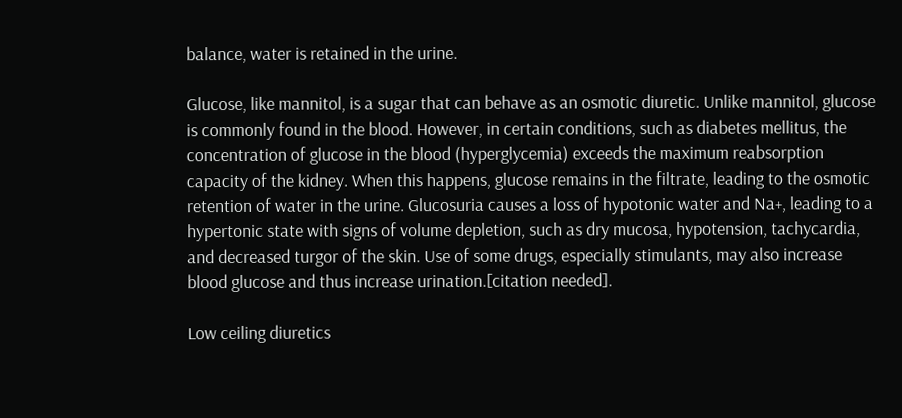balance, water is retained in the urine.

Glucose, like mannitol, is a sugar that can behave as an osmotic diuretic. Unlike mannitol, glucose is commonly found in the blood. However, in certain conditions, such as diabetes mellitus, the concentration of glucose in the blood (hyperglycemia) exceeds the maximum reabsorption capacity of the kidney. When this happens, glucose remains in the filtrate, leading to the osmotic retention of water in the urine. Glucosuria causes a loss of hypotonic water and Na+, leading to a hypertonic state with signs of volume depletion, such as dry mucosa, hypotension, tachycardia, and decreased turgor of the skin. Use of some drugs, especially stimulants, may also increase blood glucose and thus increase urination.[citation needed].

Low ceiling diuretics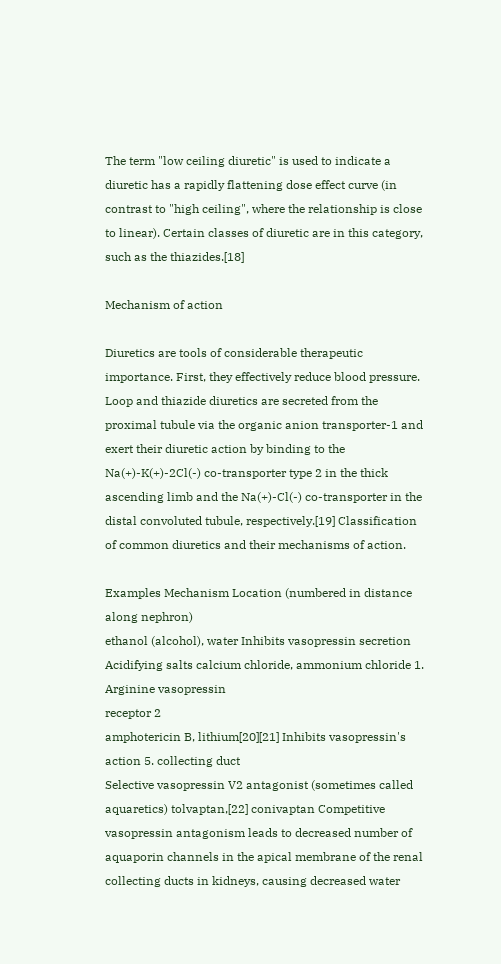The term "low ceiling diuretic" is used to indicate a diuretic has a rapidly flattening dose effect curve (in contrast to "high ceiling", where the relationship is close to linear). Certain classes of diuretic are in this category, such as the thiazides.[18]

Mechanism of action

Diuretics are tools of considerable therapeutic importance. First, they effectively reduce blood pressure. Loop and thiazide diuretics are secreted from the proximal tubule via the organic anion transporter-1 and exert their diuretic action by binding to the Na(+)-K(+)-2Cl(-) co-transporter type 2 in the thick ascending limb and the Na(+)-Cl(-) co-transporter in the distal convoluted tubule, respectively.[19] Classification of common diuretics and their mechanisms of action.

Examples Mechanism Location (numbered in distance along nephron)
ethanol (alcohol), water Inhibits vasopressin secretion
Acidifying salts calcium chloride, ammonium chloride 1.
Arginine vasopressin
receptor 2
amphotericin B, lithium[20][21] Inhibits vasopressin's action 5. collecting duct
Selective vasopressin V2 antagonist (sometimes called aquaretics) tolvaptan,[22] conivaptan Competitive vasopressin antagonism leads to decreased number of aquaporin channels in the apical membrane of the renal collecting ducts in kidneys, causing decreased water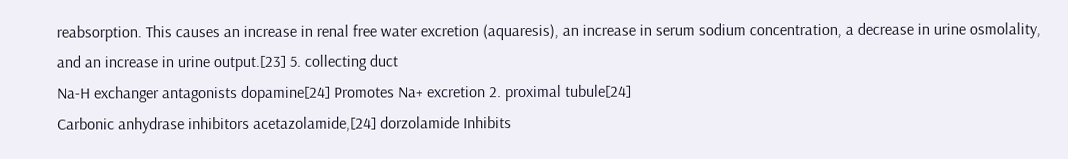reabsorption. This causes an increase in renal free water excretion (aquaresis), an increase in serum sodium concentration, a decrease in urine osmolality, and an increase in urine output.[23] 5. collecting duct
Na-H exchanger antagonists dopamine[24] Promotes Na+ excretion 2. proximal tubule[24]
Carbonic anhydrase inhibitors acetazolamide,[24] dorzolamide Inhibits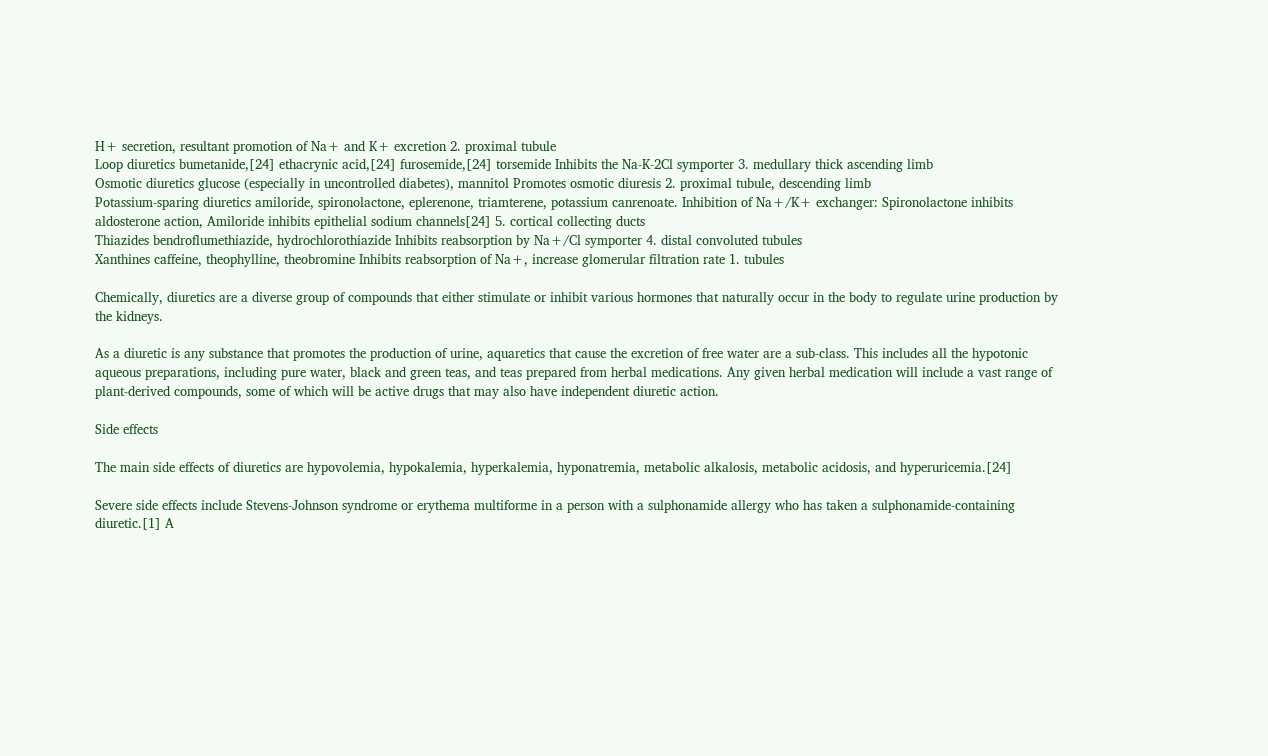H+ secretion, resultant promotion of Na+ and K+ excretion 2. proximal tubule
Loop diuretics bumetanide,[24] ethacrynic acid,[24] furosemide,[24] torsemide Inhibits the Na-K-2Cl symporter 3. medullary thick ascending limb
Osmotic diuretics glucose (especially in uncontrolled diabetes), mannitol Promotes osmotic diuresis 2. proximal tubule, descending limb
Potassium-sparing diuretics amiloride, spironolactone, eplerenone, triamterene, potassium canrenoate. Inhibition of Na+/K+ exchanger: Spironolactone inhibits aldosterone action, Amiloride inhibits epithelial sodium channels[24] 5. cortical collecting ducts
Thiazides bendroflumethiazide, hydrochlorothiazide Inhibits reabsorption by Na+/Cl symporter 4. distal convoluted tubules
Xanthines caffeine, theophylline, theobromine Inhibits reabsorption of Na+, increase glomerular filtration rate 1. tubules

Chemically, diuretics are a diverse group of compounds that either stimulate or inhibit various hormones that naturally occur in the body to regulate urine production by the kidneys.

As a diuretic is any substance that promotes the production of urine, aquaretics that cause the excretion of free water are a sub-class. This includes all the hypotonic aqueous preparations, including pure water, black and green teas, and teas prepared from herbal medications. Any given herbal medication will include a vast range of plant-derived compounds, some of which will be active drugs that may also have independent diuretic action.

Side effects

The main side effects of diuretics are hypovolemia, hypokalemia, hyperkalemia, hyponatremia, metabolic alkalosis, metabolic acidosis, and hyperuricemia.[24]

Severe side effects include Stevens-Johnson syndrome or erythema multiforme in a person with a sulphonamide allergy who has taken a sulphonamide-containing diuretic.[1] A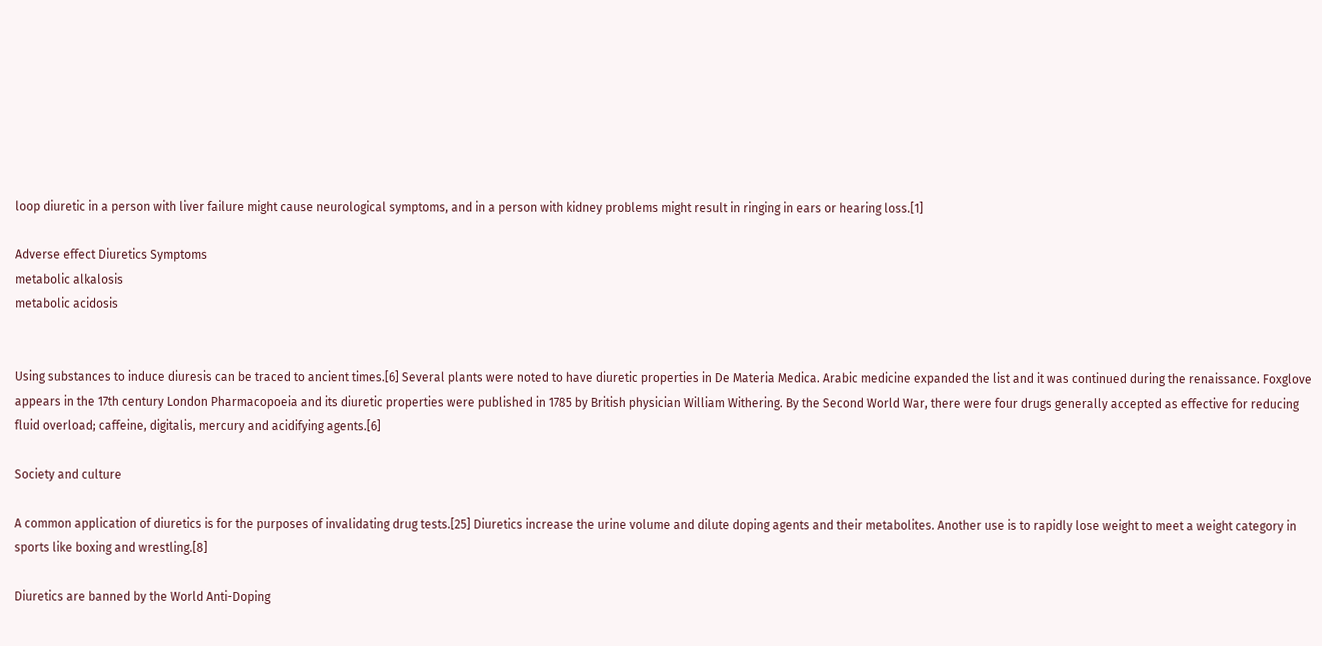loop diuretic in a person with liver failure might cause neurological symptoms, and in a person with kidney problems might result in ringing in ears or hearing loss.[1]

Adverse effect Diuretics Symptoms
metabolic alkalosis
metabolic acidosis


Using substances to induce diuresis can be traced to ancient times.[6] Several plants were noted to have diuretic properties in De Materia Medica. Arabic medicine expanded the list and it was continued during the renaissance. Foxglove appears in the 17th century London Pharmacopoeia and its diuretic properties were published in 1785 by British physician William Withering. By the Second World War, there were four drugs generally accepted as effective for reducing fluid overload; caffeine, digitalis, mercury and acidifying agents.[6]

Society and culture

A common application of diuretics is for the purposes of invalidating drug tests.[25] Diuretics increase the urine volume and dilute doping agents and their metabolites. Another use is to rapidly lose weight to meet a weight category in sports like boxing and wrestling.[8]

Diuretics are banned by the World Anti-Doping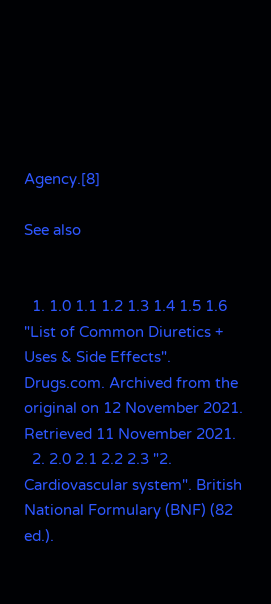Agency.[8]

See also


  1. 1.0 1.1 1.2 1.3 1.4 1.5 1.6 "List of Common Diuretics + Uses & Side Effects". Drugs.com. Archived from the original on 12 November 2021. Retrieved 11 November 2021.
  2. 2.0 2.1 2.2 2.3 "2. Cardiovascular system". British National Formulary (BNF) (82 ed.).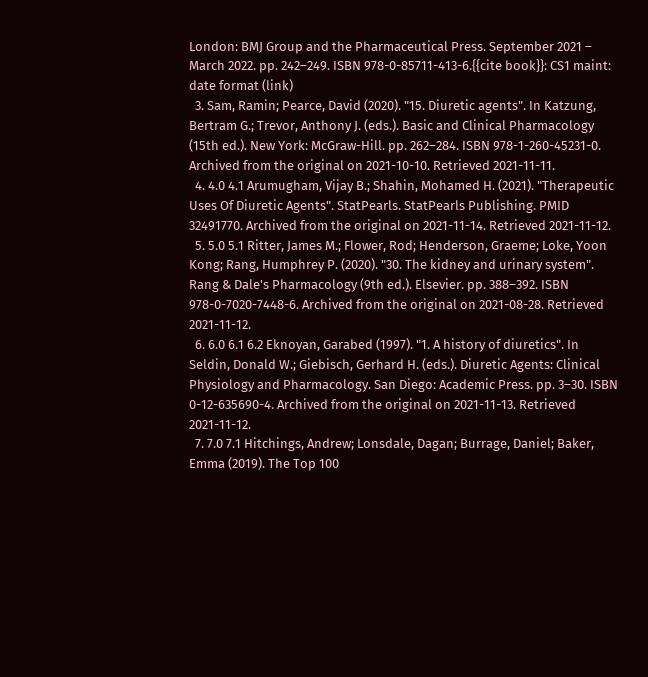London: BMJ Group and the Pharmaceutical Press. September 2021 – March 2022. pp. 242–249. ISBN 978-0-85711-413-6.{{cite book}}: CS1 maint: date format (link)
  3. Sam, Ramin; Pearce, David (2020). "15. Diuretic agents". In Katzung, Bertram G.; Trevor, Anthony J. (eds.). Basic and Clinical Pharmacology (15th ed.). New York: McGraw-Hill. pp. 262–284. ISBN 978-1-260-45231-0. Archived from the original on 2021-10-10. Retrieved 2021-11-11.
  4. 4.0 4.1 Arumugham, Vijay B.; Shahin, Mohamed H. (2021). "Therapeutic Uses Of Diuretic Agents". StatPearls. StatPearls Publishing. PMID 32491770. Archived from the original on 2021-11-14. Retrieved 2021-11-12.
  5. 5.0 5.1 Ritter, James M.; Flower, Rod; Henderson, Graeme; Loke, Yoon Kong; Rang, Humphrey P. (2020). "30. The kidney and urinary system". Rang & Dale's Pharmacology (9th ed.). Elsevier. pp. 388–392. ISBN 978-0-7020-7448-6. Archived from the original on 2021-08-28. Retrieved 2021-11-12.
  6. 6.0 6.1 6.2 Eknoyan, Garabed (1997). "1. A history of diuretics". In Seldin, Donald W.; Giebisch, Gerhard H. (eds.). Diuretic Agents: Clinical Physiology and Pharmacology. San Diego: Academic Press. pp. 3–30. ISBN 0-12-635690-4. Archived from the original on 2021-11-13. Retrieved 2021-11-12.
  7. 7.0 7.1 Hitchings, Andrew; Lonsdale, Dagan; Burrage, Daniel; Baker, Emma (2019). The Top 100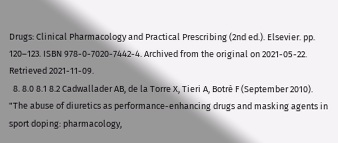Drugs: Clinical Pharmacology and Practical Prescribing (2nd ed.). Elsevier. pp. 120–123. ISBN 978-0-7020-7442-4. Archived from the original on 2021-05-22. Retrieved 2021-11-09.
  8. 8.0 8.1 8.2 Cadwallader AB, de la Torre X, Tieri A, Botrè F (September 2010). "The abuse of diuretics as performance-enhancing drugs and masking agents in sport doping: pharmacology,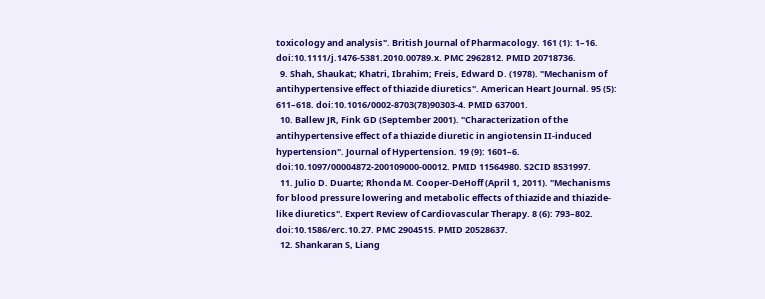toxicology and analysis". British Journal of Pharmacology. 161 (1): 1–16. doi:10.1111/j.1476-5381.2010.00789.x. PMC 2962812. PMID 20718736.
  9. Shah, Shaukat; Khatri, Ibrahim; Freis, Edward D. (1978). "Mechanism of antihypertensive effect of thiazide diuretics". American Heart Journal. 95 (5): 611–618. doi:10.1016/0002-8703(78)90303-4. PMID 637001.
  10. Ballew JR, Fink GD (September 2001). "Characterization of the antihypertensive effect of a thiazide diuretic in angiotensin II-induced hypertension". Journal of Hypertension. 19 (9): 1601–6. doi:10.1097/00004872-200109000-00012. PMID 11564980. S2CID 8531997.
  11. Julio D. Duarte; Rhonda M. Cooper-DeHoff (April 1, 2011). "Mechanisms for blood pressure lowering and metabolic effects of thiazide and thiazide-like diuretics". Expert Review of Cardiovascular Therapy. 8 (6): 793–802. doi:10.1586/erc.10.27. PMC 2904515. PMID 20528637.
  12. Shankaran S, Liang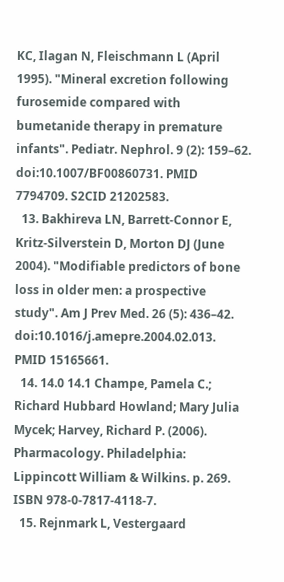KC, Ilagan N, Fleischmann L (April 1995). "Mineral excretion following furosemide compared with bumetanide therapy in premature infants". Pediatr. Nephrol. 9 (2): 159–62. doi:10.1007/BF00860731. PMID 7794709. S2CID 21202583.
  13. Bakhireva LN, Barrett-Connor E, Kritz-Silverstein D, Morton DJ (June 2004). "Modifiable predictors of bone loss in older men: a prospective study". Am J Prev Med. 26 (5): 436–42. doi:10.1016/j.amepre.2004.02.013. PMID 15165661.
  14. 14.0 14.1 Champe, Pamela C.; Richard Hubbard Howland; Mary Julia Mycek; Harvey, Richard P. (2006). Pharmacology. Philadelphia: Lippincott William & Wilkins. p. 269. ISBN 978-0-7817-4118-7.
  15. Rejnmark L, Vestergaard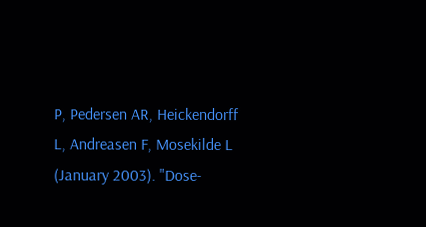P, Pedersen AR, Heickendorff L, Andreasen F, Mosekilde L (January 2003). "Dose-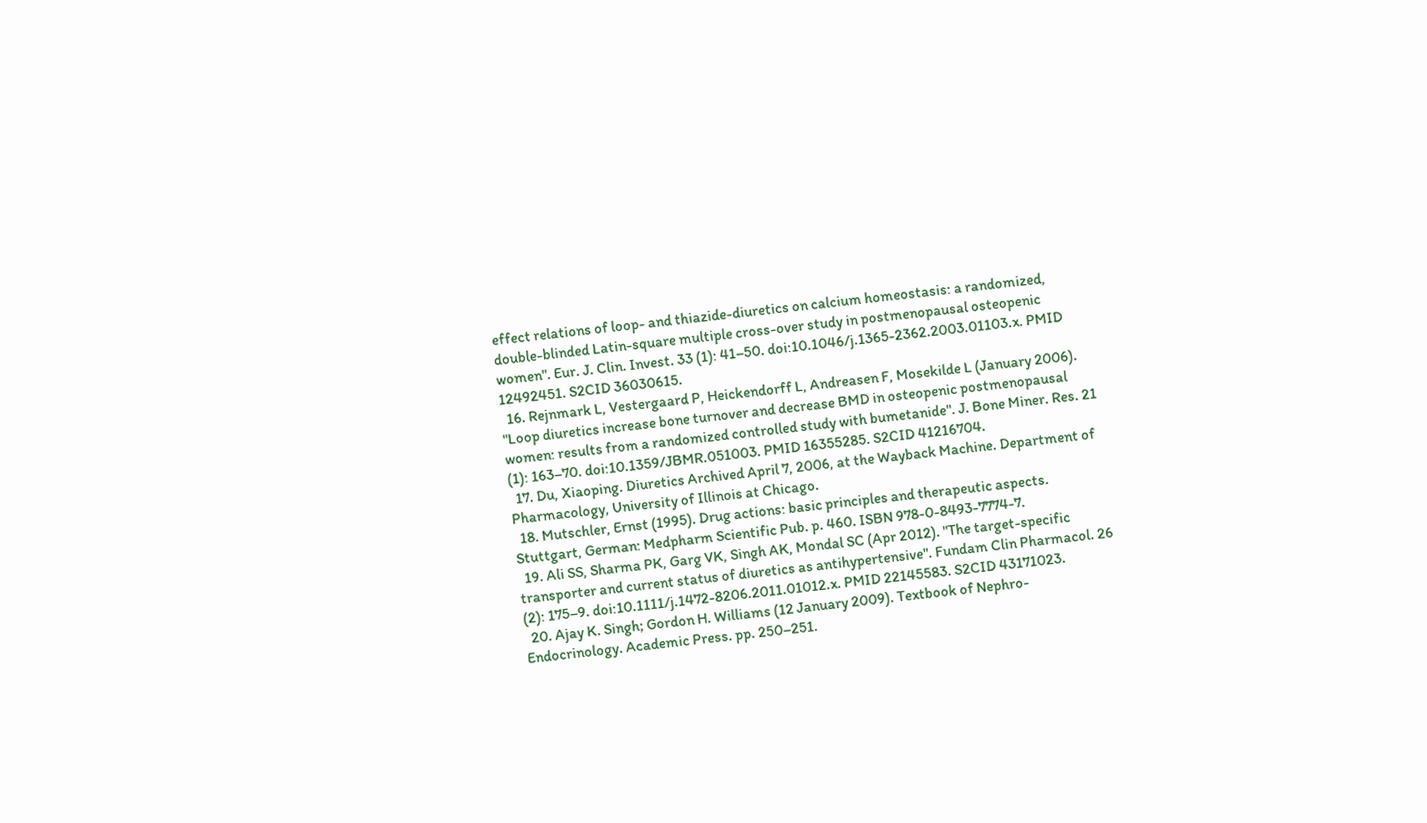effect relations of loop- and thiazide-diuretics on calcium homeostasis: a randomized, double-blinded Latin-square multiple cross-over study in postmenopausal osteopenic women". Eur. J. Clin. Invest. 33 (1): 41–50. doi:10.1046/j.1365-2362.2003.01103.x. PMID 12492451. S2CID 36030615.
  16. Rejnmark L, Vestergaard P, Heickendorff L, Andreasen F, Mosekilde L (January 2006). "Loop diuretics increase bone turnover and decrease BMD in osteopenic postmenopausal women: results from a randomized controlled study with bumetanide". J. Bone Miner. Res. 21 (1): 163–70. doi:10.1359/JBMR.051003. PMID 16355285. S2CID 41216704.
  17. Du, Xiaoping. Diuretics Archived April 7, 2006, at the Wayback Machine. Department of Pharmacology, University of Illinois at Chicago.
  18. Mutschler, Ernst (1995). Drug actions: basic principles and therapeutic aspects. Stuttgart, German: Medpharm Scientific Pub. p. 460. ISBN 978-0-8493-7774-7.
  19. Ali SS, Sharma PK, Garg VK, Singh AK, Mondal SC (Apr 2012). "The target-specific transporter and current status of diuretics as antihypertensive". Fundam Clin Pharmacol. 26 (2): 175–9. doi:10.1111/j.1472-8206.2011.01012.x. PMID 22145583. S2CID 43171023.
  20. Ajay K. Singh; Gordon H. Williams (12 January 2009). Textbook of Nephro-Endocrinology. Academic Press. pp. 250–251.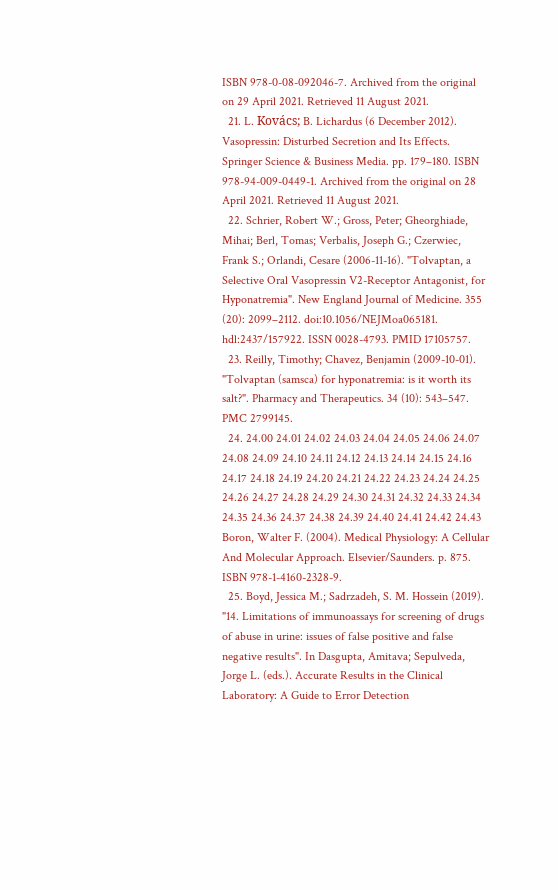ISBN 978-0-08-092046-7. Archived from the original on 29 April 2021. Retrieved 11 August 2021.
  21. L. Kovács; B. Lichardus (6 December 2012). Vasopressin: Disturbed Secretion and Its Effects. Springer Science & Business Media. pp. 179–180. ISBN 978-94-009-0449-1. Archived from the original on 28 April 2021. Retrieved 11 August 2021.
  22. Schrier, Robert W.; Gross, Peter; Gheorghiade, Mihai; Berl, Tomas; Verbalis, Joseph G.; Czerwiec, Frank S.; Orlandi, Cesare (2006-11-16). "Tolvaptan, a Selective Oral Vasopressin V2-Receptor Antagonist, for Hyponatremia". New England Journal of Medicine. 355 (20): 2099–2112. doi:10.1056/NEJMoa065181. hdl:2437/157922. ISSN 0028-4793. PMID 17105757.
  23. Reilly, Timothy; Chavez, Benjamin (2009-10-01). "Tolvaptan (samsca) for hyponatremia: is it worth its salt?". Pharmacy and Therapeutics. 34 (10): 543–547. PMC 2799145.
  24. 24.00 24.01 24.02 24.03 24.04 24.05 24.06 24.07 24.08 24.09 24.10 24.11 24.12 24.13 24.14 24.15 24.16 24.17 24.18 24.19 24.20 24.21 24.22 24.23 24.24 24.25 24.26 24.27 24.28 24.29 24.30 24.31 24.32 24.33 24.34 24.35 24.36 24.37 24.38 24.39 24.40 24.41 24.42 24.43 Boron, Walter F. (2004). Medical Physiology: A Cellular And Molecular Approach. Elsevier/Saunders. p. 875. ISBN 978-1-4160-2328-9.
  25. Boyd, Jessica M.; Sadrzadeh, S. M. Hossein (2019). "14. Limitations of immunoassays for screening of drugs of abuse in urine: issues of false positive and false negative results". In Dasgupta, Amitava; Sepulveda, Jorge L. (eds.). Accurate Results in the Clinical Laboratory: A Guide to Error Detection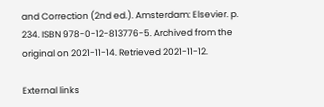and Correction (2nd ed.). Amsterdam: Elsevier. p. 234. ISBN 978-0-12-813776-5. Archived from the original on 2021-11-14. Retrieved 2021-11-12.

External links